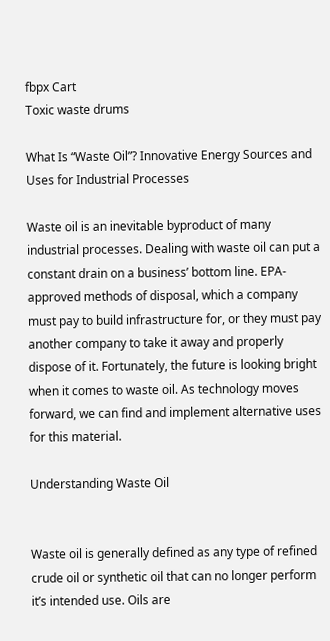fbpx Cart
Toxic waste drums

What Is “Waste Oil”? Innovative Energy Sources and Uses for Industrial Processes

Waste oil is an inevitable byproduct of many industrial processes. Dealing with waste oil can put a constant drain on a business’ bottom line. EPA-approved methods of disposal, which a company must pay to build infrastructure for, or they must pay another company to take it away and properly dispose of it. Fortunately, the future is looking bright when it comes to waste oil. As technology moves forward, we can find and implement alternative uses for this material.

Understanding Waste Oil


Waste oil is generally defined as any type of refined crude oil or synthetic oil that can no longer perform it’s intended use. Oils are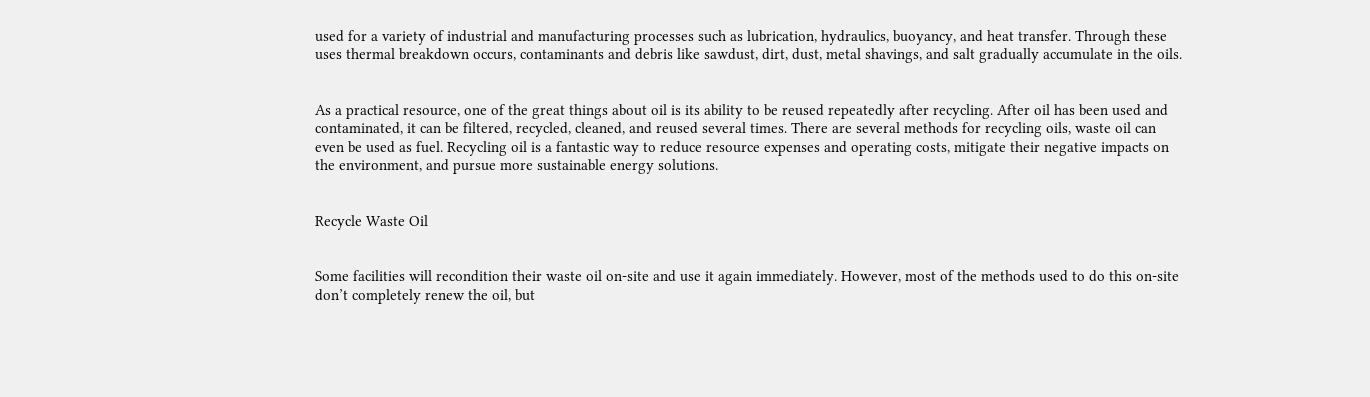used for a variety of industrial and manufacturing processes such as lubrication, hydraulics, buoyancy, and heat transfer. Through these uses thermal breakdown occurs, contaminants and debris like sawdust, dirt, dust, metal shavings, and salt gradually accumulate in the oils.


As a practical resource, one of the great things about oil is its ability to be reused repeatedly after recycling. After oil has been used and contaminated, it can be filtered, recycled, cleaned, and reused several times. There are several methods for recycling oils, waste oil can even be used as fuel. Recycling oil is a fantastic way to reduce resource expenses and operating costs, mitigate their negative impacts on the environment, and pursue more sustainable energy solutions.


Recycle Waste Oil


Some facilities will recondition their waste oil on-site and use it again immediately. However, most of the methods used to do this on-site don’t completely renew the oil, but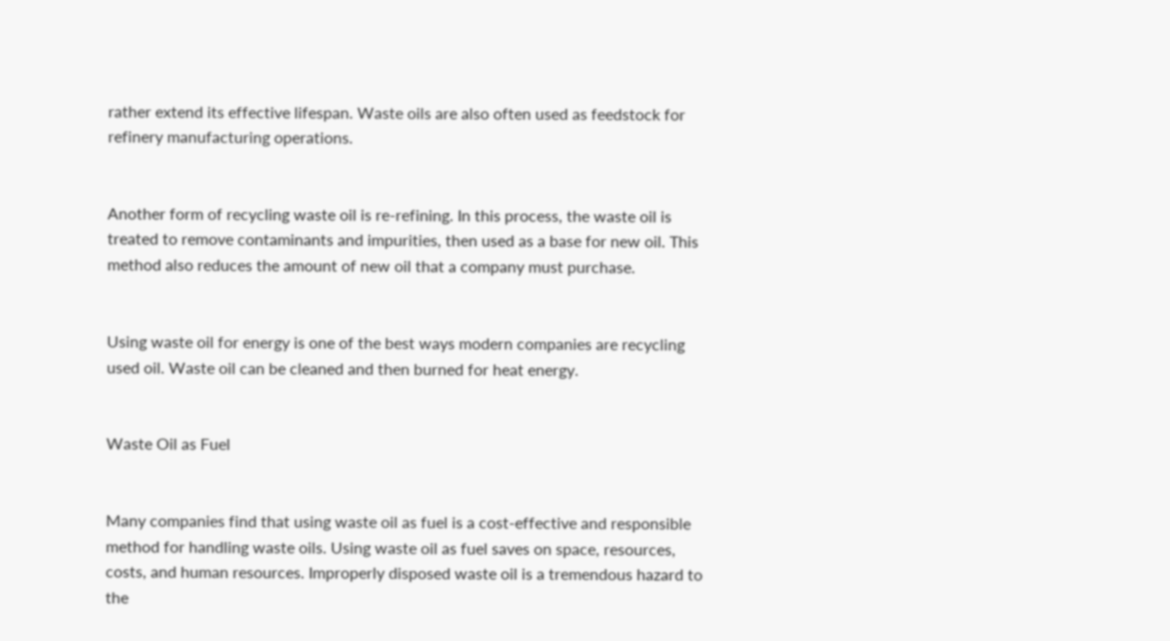rather extend its effective lifespan. Waste oils are also often used as feedstock for refinery manufacturing operations.


Another form of recycling waste oil is re-refining. In this process, the waste oil is treated to remove contaminants and impurities, then used as a base for new oil. This method also reduces the amount of new oil that a company must purchase.


Using waste oil for energy is one of the best ways modern companies are recycling used oil. Waste oil can be cleaned and then burned for heat energy.


Waste Oil as Fuel


Many companies find that using waste oil as fuel is a cost-effective and responsible method for handling waste oils. Using waste oil as fuel saves on space, resources, costs, and human resources. Improperly disposed waste oil is a tremendous hazard to the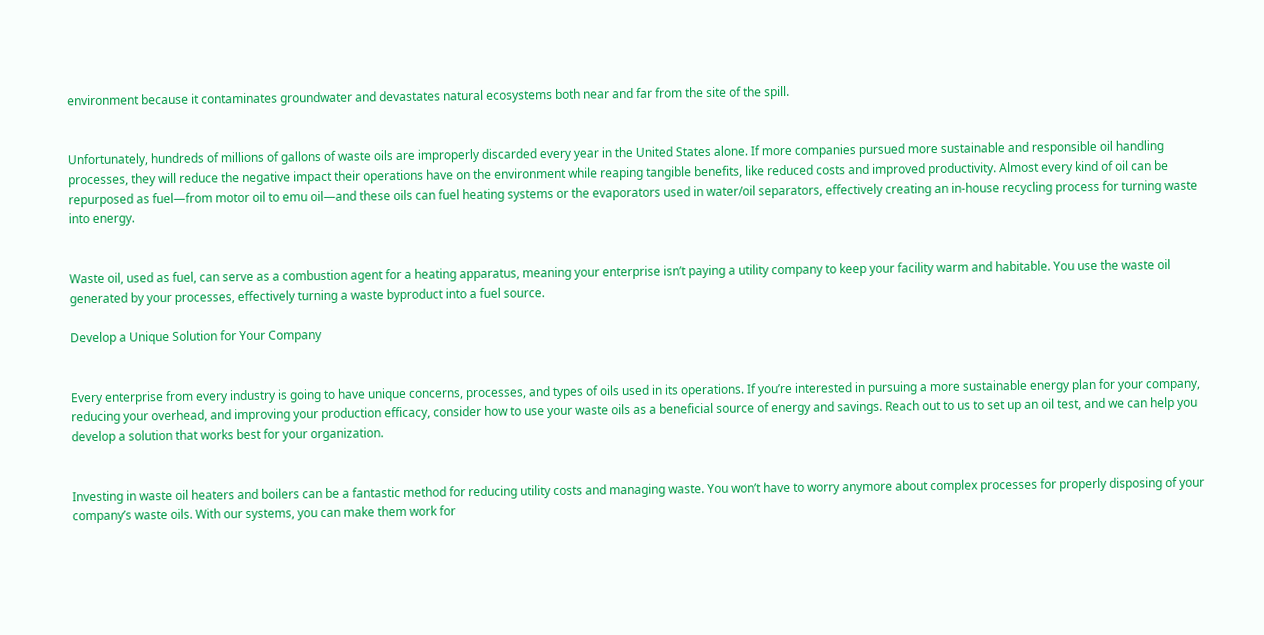environment because it contaminates groundwater and devastates natural ecosystems both near and far from the site of the spill.


Unfortunately, hundreds of millions of gallons of waste oils are improperly discarded every year in the United States alone. If more companies pursued more sustainable and responsible oil handling processes, they will reduce the negative impact their operations have on the environment while reaping tangible benefits, like reduced costs and improved productivity. Almost every kind of oil can be repurposed as fuel—from motor oil to emu oil—and these oils can fuel heating systems or the evaporators used in water/oil separators, effectively creating an in-house recycling process for turning waste into energy.


Waste oil, used as fuel, can serve as a combustion agent for a heating apparatus, meaning your enterprise isn’t paying a utility company to keep your facility warm and habitable. You use the waste oil generated by your processes, effectively turning a waste byproduct into a fuel source.

Develop a Unique Solution for Your Company


Every enterprise from every industry is going to have unique concerns, processes, and types of oils used in its operations. If you’re interested in pursuing a more sustainable energy plan for your company, reducing your overhead, and improving your production efficacy, consider how to use your waste oils as a beneficial source of energy and savings. Reach out to us to set up an oil test, and we can help you develop a solution that works best for your organization.


Investing in waste oil heaters and boilers can be a fantastic method for reducing utility costs and managing waste. You won’t have to worry anymore about complex processes for properly disposing of your company’s waste oils. With our systems, you can make them work for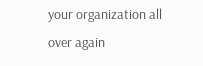your organization all over again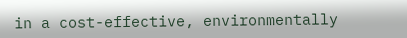in a cost-effective, environmentally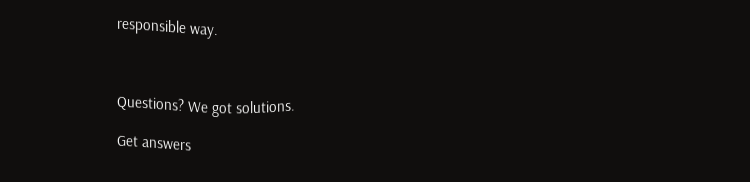responsible way.



Questions? We got solutions.

Get answers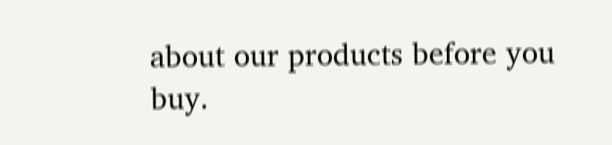about our products before you buy.